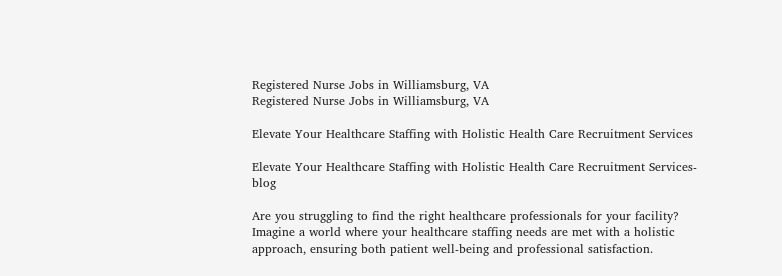Registered Nurse Jobs in Williamsburg, VA
Registered Nurse Jobs in Williamsburg, VA

Elevate Your Healthcare Staffing with Holistic Health Care Recruitment Services

Elevate Your Healthcare Staffing with Holistic Health Care Recruitment Services-blog

Are you struggling to find the right healthcare professionals for your facility? Imagine a world where your healthcare staffing needs are met with a holistic approach, ensuring both patient well-being and professional satisfaction.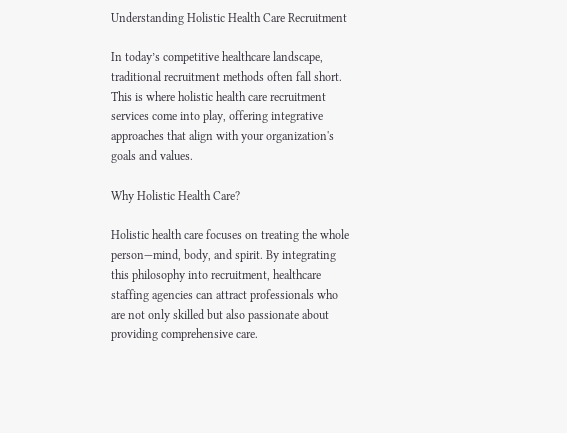Understanding Holistic Health Care Recruitment

In today’s competitive healthcare landscape, traditional recruitment methods often fall short. This is where holistic health care recruitment services come into play, offering integrative approaches that align with your organization's goals and values.

Why Holistic Health Care?

Holistic health care focuses on treating the whole person—mind, body, and spirit. By integrating this philosophy into recruitment, healthcare staffing agencies can attract professionals who are not only skilled but also passionate about providing comprehensive care.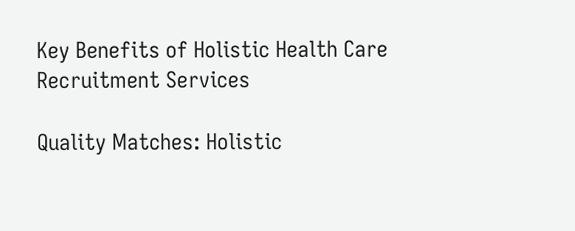Key Benefits of Holistic Health Care Recruitment Services

Quality Matches: Holistic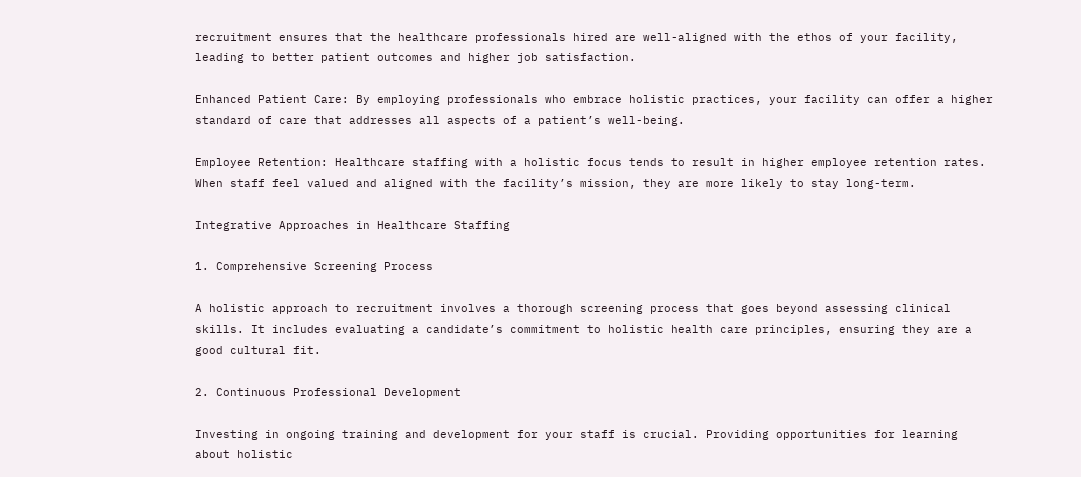recruitment ensures that the healthcare professionals hired are well-aligned with the ethos of your facility, leading to better patient outcomes and higher job satisfaction.

Enhanced Patient Care: By employing professionals who embrace holistic practices, your facility can offer a higher standard of care that addresses all aspects of a patient’s well-being.

Employee Retention: Healthcare staffing with a holistic focus tends to result in higher employee retention rates. When staff feel valued and aligned with the facility’s mission, they are more likely to stay long-term.

Integrative Approaches in Healthcare Staffing

1. Comprehensive Screening Process

A holistic approach to recruitment involves a thorough screening process that goes beyond assessing clinical skills. It includes evaluating a candidate’s commitment to holistic health care principles, ensuring they are a good cultural fit.

2. Continuous Professional Development

Investing in ongoing training and development for your staff is crucial. Providing opportunities for learning about holistic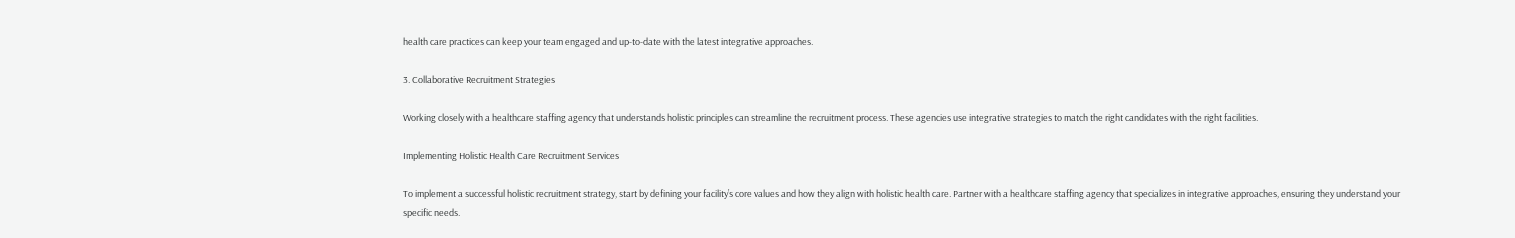health care practices can keep your team engaged and up-to-date with the latest integrative approaches.

3. Collaborative Recruitment Strategies

Working closely with a healthcare staffing agency that understands holistic principles can streamline the recruitment process. These agencies use integrative strategies to match the right candidates with the right facilities.

Implementing Holistic Health Care Recruitment Services

To implement a successful holistic recruitment strategy, start by defining your facility’s core values and how they align with holistic health care. Partner with a healthcare staffing agency that specializes in integrative approaches, ensuring they understand your specific needs.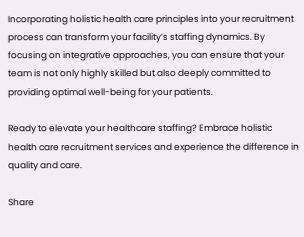Incorporating holistic health care principles into your recruitment process can transform your facility’s staffing dynamics. By focusing on integrative approaches, you can ensure that your team is not only highly skilled but also deeply committed to providing optimal well-being for your patients.

Ready to elevate your healthcare staffing? Embrace holistic health care recruitment services and experience the difference in quality and care.

Share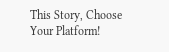This Story, Choose Your Platform!